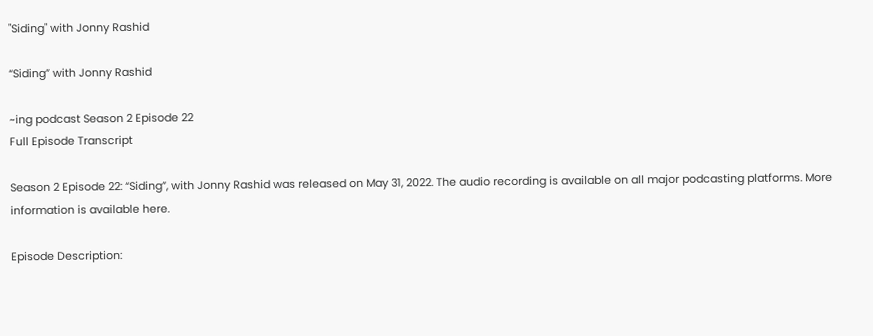"Siding" with Jonny Rashid

“Siding” with Jonny Rashid

~ing podcast Season 2 Episode 22
Full Episode Transcript

Season 2 Episode 22: “Siding”, with Jonny Rashid was released on May 31, 2022. The audio recording is available on all major podcasting platforms. More information is available here.

Episode Description: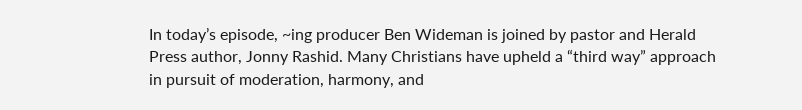In today’s episode, ~ing producer Ben Wideman is joined by pastor and Herald Press author, Jonny Rashid. Many Christians have upheld a “third way” approach in pursuit of moderation, harmony, and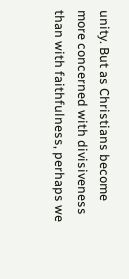unity. But as Christians become more concerned with divisiveness than with faithfulness, perhaps we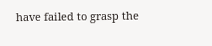have failed to grasp the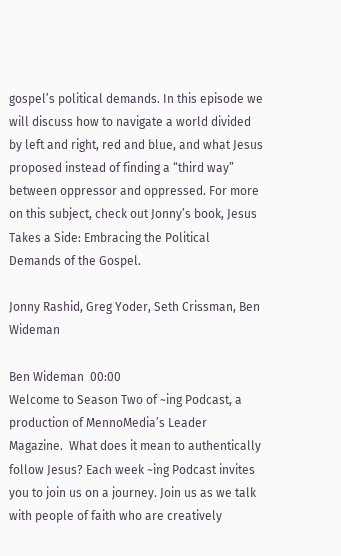gospel’s political demands. In this episode we will discuss how to navigate a world divided by left and right, red and blue, and what Jesus proposed instead of finding a “third way” between oppressor and oppressed. For more on this subject, check out Jonny’s book, Jesus Takes a Side: Embracing the Political Demands of the Gospel.

Jonny Rashid, Greg Yoder, Seth Crissman, Ben Wideman

Ben Wideman  00:00
Welcome to Season Two of ~ing Podcast, a production of MennoMedia’s Leader Magazine.  What does it mean to authentically follow Jesus? Each week ~ing Podcast invites you to join us on a journey. Join us as we talk with people of faith who are creatively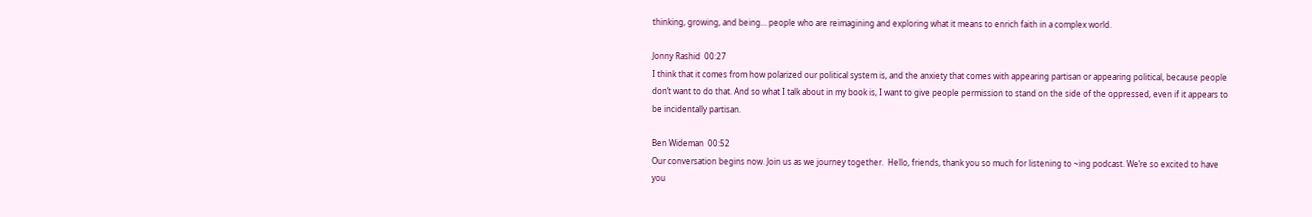thinking, growing, and being… people who are reimagining and exploring what it means to enrich faith in a complex world.

Jonny Rashid  00:27
I think that it comes from how polarized our political system is, and the anxiety that comes with appearing partisan or appearing political, because people don’t want to do that. And so what I talk about in my book is, I want to give people permission to stand on the side of the oppressed, even if it appears to be incidentally partisan.

Ben Wideman  00:52
Our conversation begins now. Join us as we journey together.  Hello, friends, thank you so much for listening to ~ing podcast. We’re so excited to have you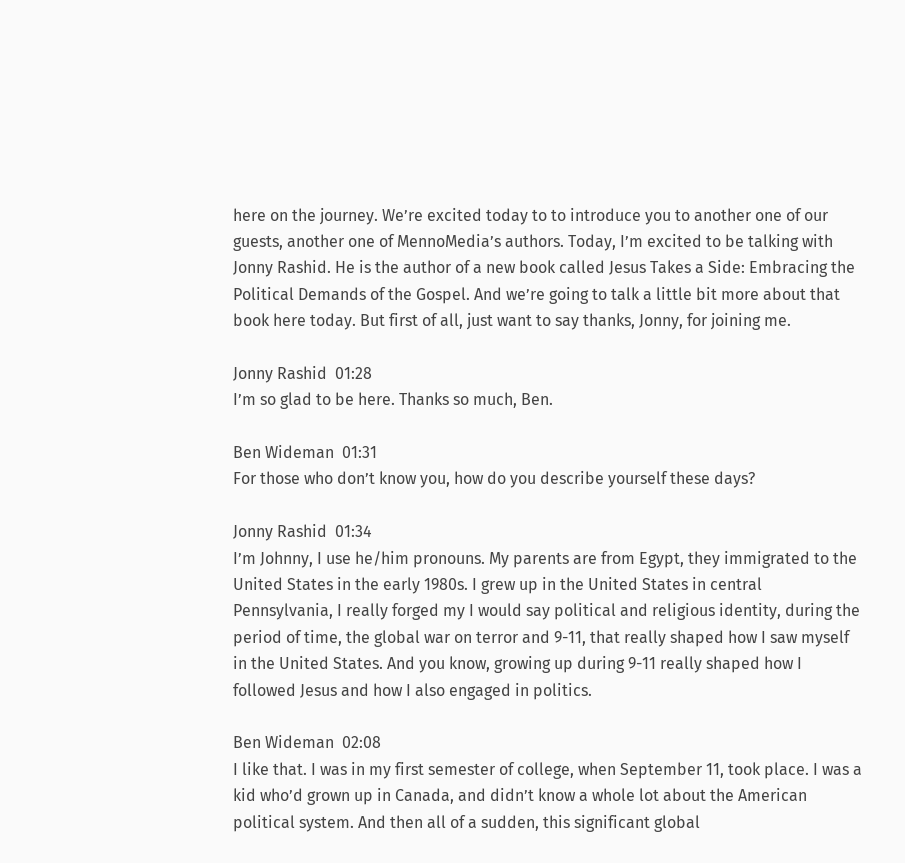here on the journey. We’re excited today to to introduce you to another one of our guests, another one of MennoMedia’s authors. Today, I’m excited to be talking with Jonny Rashid. He is the author of a new book called Jesus Takes a Side: Embracing the Political Demands of the Gospel. And we’re going to talk a little bit more about that book here today. But first of all, just want to say thanks, Jonny, for joining me.

Jonny Rashid  01:28
I’m so glad to be here. Thanks so much, Ben.

Ben Wideman  01:31
For those who don’t know you, how do you describe yourself these days?

Jonny Rashid  01:34
I’m Johnny, I use he/him pronouns. My parents are from Egypt, they immigrated to the United States in the early 1980s. I grew up in the United States in central Pennsylvania, I really forged my I would say political and religious identity, during the period of time, the global war on terror and 9-11, that really shaped how I saw myself in the United States. And you know, growing up during 9-11 really shaped how I followed Jesus and how I also engaged in politics.

Ben Wideman  02:08
I like that. I was in my first semester of college, when September 11, took place. I was a kid who’d grown up in Canada, and didn’t know a whole lot about the American political system. And then all of a sudden, this significant global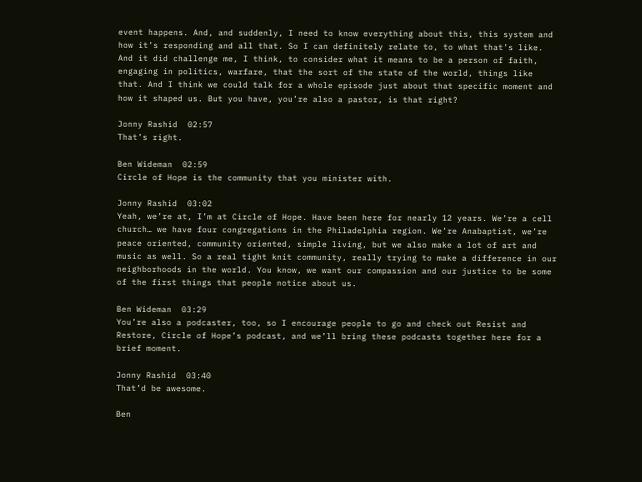event happens. And, and suddenly, I need to know everything about this, this system and how it’s responding and all that. So I can definitely relate to, to what that’s like. And it did challenge me, I think, to consider what it means to be a person of faith, engaging in politics, warfare, that the sort of the state of the world, things like that. And I think we could talk for a whole episode just about that specific moment and how it shaped us. But you have, you’re also a pastor, is that right?

Jonny Rashid  02:57
That’s right.

Ben Wideman  02:59
Circle of Hope is the community that you minister with.

Jonny Rashid  03:02
Yeah, we’re at, I’m at Circle of Hope. Have been here for nearly 12 years. We’re a cell church… we have four congregations in the Philadelphia region. We’re Anabaptist, we’re peace oriented, community oriented, simple living, but we also make a lot of art and music as well. So a real tight knit community, really trying to make a difference in our neighborhoods in the world. You know, we want our compassion and our justice to be some of the first things that people notice about us.

Ben Wideman  03:29
You’re also a podcaster, too, so I encourage people to go and check out Resist and Restore, Circle of Hope’s podcast, and we’ll bring these podcasts together here for a brief moment.

Jonny Rashid  03:40
That’d be awesome.

Ben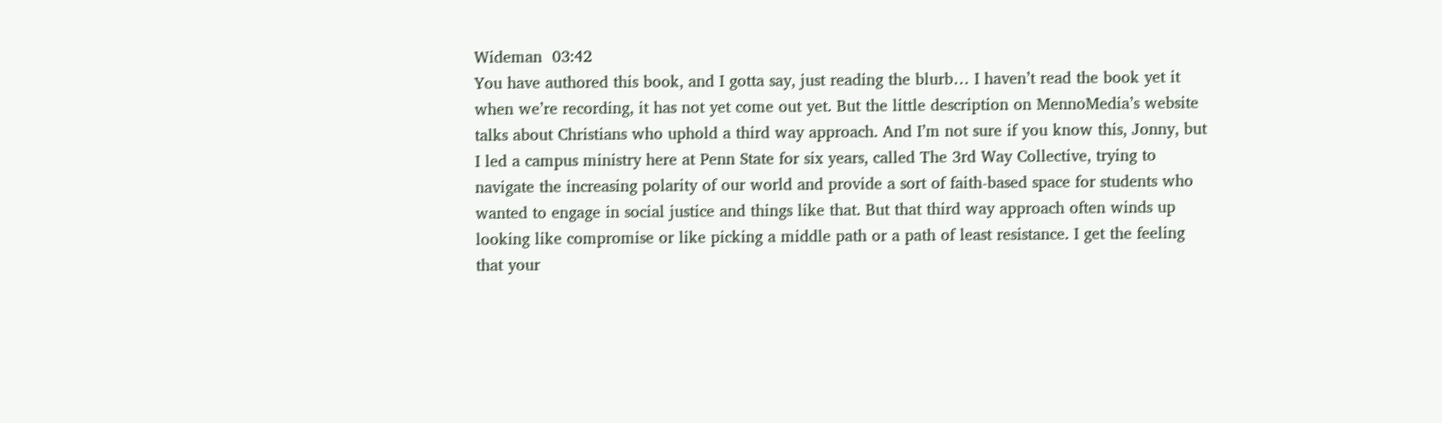Wideman  03:42
You have authored this book, and I gotta say, just reading the blurb… I haven’t read the book yet it when we’re recording, it has not yet come out yet. But the little description on MennoMedia’s website talks about Christians who uphold a third way approach. And I’m not sure if you know this, Jonny, but I led a campus ministry here at Penn State for six years, called The 3rd Way Collective, trying to navigate the increasing polarity of our world and provide a sort of faith-based space for students who wanted to engage in social justice and things like that. But that third way approach often winds up looking like compromise or like picking a middle path or a path of least resistance. I get the feeling that your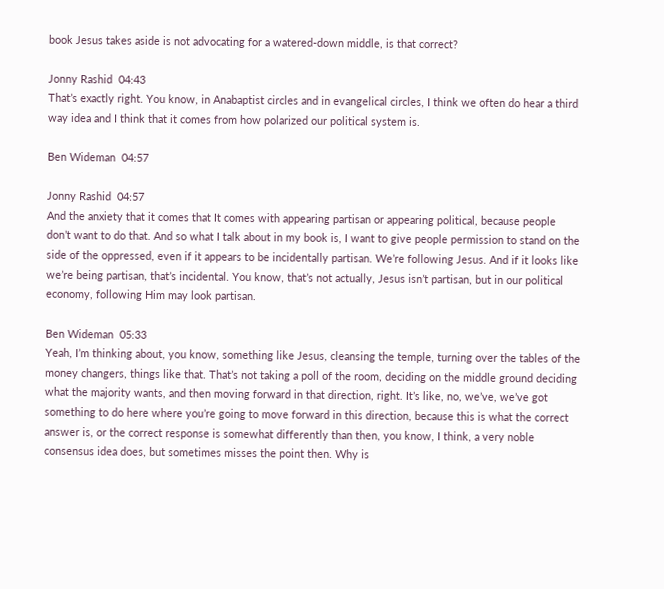book Jesus takes aside is not advocating for a watered-down middle, is that correct?

Jonny Rashid  04:43
That’s exactly right. You know, in Anabaptist circles and in evangelical circles, I think we often do hear a third way idea and I think that it comes from how polarized our political system is.

Ben Wideman  04:57

Jonny Rashid  04:57
And the anxiety that it comes that It comes with appearing partisan or appearing political, because people don’t want to do that. And so what I talk about in my book is, I want to give people permission to stand on the side of the oppressed, even if it appears to be incidentally partisan. We’re following Jesus. And if it looks like we’re being partisan, that’s incidental. You know, that’s not actually, Jesus isn’t partisan, but in our political economy, following Him may look partisan.

Ben Wideman  05:33
Yeah, I’m thinking about, you know, something like Jesus, cleansing the temple, turning over the tables of the money changers, things like that. That’s not taking a poll of the room, deciding on the middle ground deciding what the majority wants, and then moving forward in that direction, right. It’s like, no, we’ve, we’ve got something to do here where you’re going to move forward in this direction, because this is what the correct answer is, or the correct response is somewhat differently than then, you know, I think, a very noble consensus idea does, but sometimes misses the point then. Why is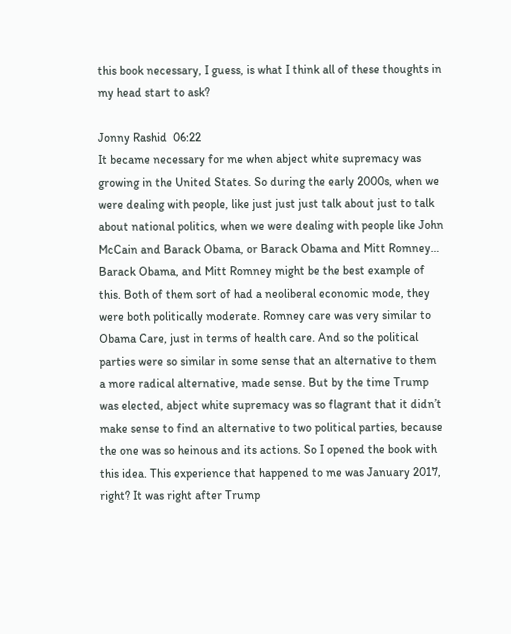this book necessary, I guess, is what I think all of these thoughts in my head start to ask?

Jonny Rashid  06:22
It became necessary for me when abject white supremacy was growing in the United States. So during the early 2000s, when we were dealing with people, like just just just talk about just to talk about national politics, when we were dealing with people like John McCain and Barack Obama, or Barack Obama and Mitt Romney… Barack Obama, and Mitt Romney might be the best example of this. Both of them sort of had a neoliberal economic mode, they were both politically moderate. Romney care was very similar to Obama Care, just in terms of health care. And so the political parties were so similar in some sense that an alternative to them a more radical alternative, made sense. But by the time Trump was elected, abject white supremacy was so flagrant that it didn’t make sense to find an alternative to two political parties, because the one was so heinous and its actions. So I opened the book with this idea. This experience that happened to me was January 2017, right? It was right after Trump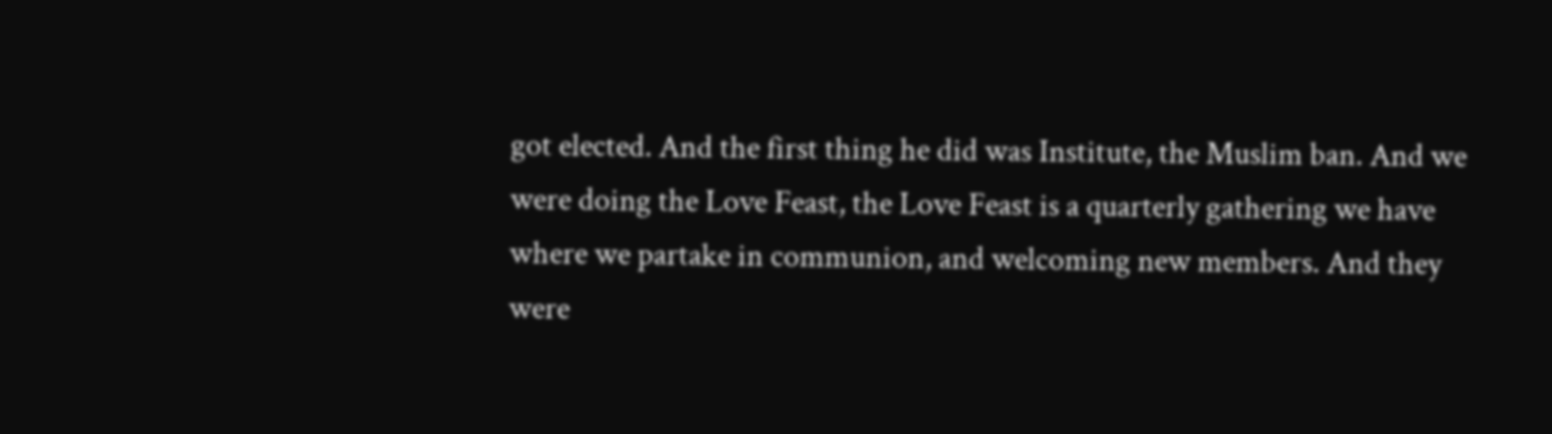got elected. And the first thing he did was Institute, the Muslim ban. And we were doing the Love Feast, the Love Feast is a quarterly gathering we have where we partake in communion, and welcoming new members. And they were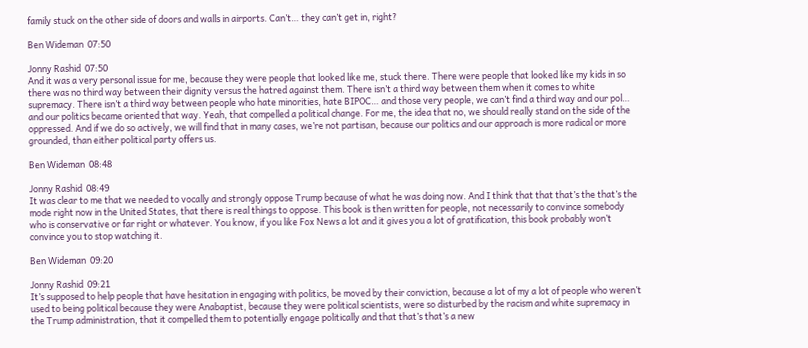family stuck on the other side of doors and walls in airports. Can’t… they can’t get in, right?

Ben Wideman  07:50

Jonny Rashid  07:50
And it was a very personal issue for me, because they were people that looked like me, stuck there. There were people that looked like my kids in so there was no third way between their dignity versus the hatred against them. There isn’t a third way between them when it comes to white supremacy. There isn’t a third way between people who hate minorities, hate BIPOC… and those very people, we can’t find a third way and our pol… and our politics became oriented that way. Yeah, that compelled a political change. For me, the idea that no, we should really stand on the side of the oppressed. And if we do so actively, we will find that in many cases, we’re not partisan, because our politics and our approach is more radical or more grounded, than either political party offers us.

Ben Wideman  08:48

Jonny Rashid  08:49
It was clear to me that we needed to vocally and strongly oppose Trump because of what he was doing now. And I think that that that’s the that’s the mode right now in the United States, that there is real things to oppose. This book is then written for people, not necessarily to convince somebody who is conservative or far right or whatever. You know, if you like Fox News a lot and it gives you a lot of gratification, this book probably won’t convince you to stop watching it.

Ben Wideman  09:20

Jonny Rashid  09:21
It’s supposed to help people that have hesitation in engaging with politics, be moved by their conviction, because a lot of my a lot of people who weren’t used to being political because they were Anabaptist, because they were political scientists, were so disturbed by the racism and white supremacy in the Trump administration, that it compelled them to potentially engage politically and that that’s that’s a new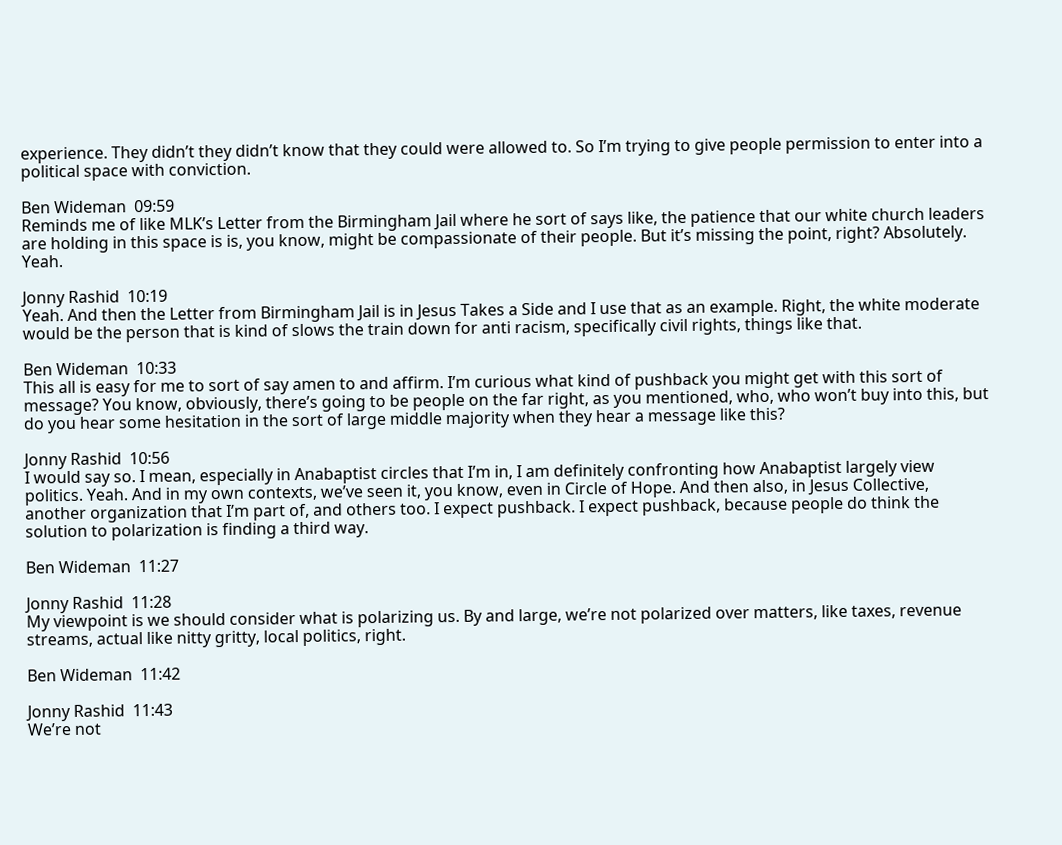experience. They didn’t they didn’t know that they could were allowed to. So I’m trying to give people permission to enter into a political space with conviction.

Ben Wideman  09:59
Reminds me of like MLK’s Letter from the Birmingham Jail where he sort of says like, the patience that our white church leaders are holding in this space is is, you know, might be compassionate of their people. But it’s missing the point, right? Absolutely. Yeah.

Jonny Rashid  10:19
Yeah. And then the Letter from Birmingham Jail is in Jesus Takes a Side and I use that as an example. Right, the white moderate would be the person that is kind of slows the train down for anti racism, specifically civil rights, things like that.

Ben Wideman  10:33
This all is easy for me to sort of say amen to and affirm. I’m curious what kind of pushback you might get with this sort of message? You know, obviously, there’s going to be people on the far right, as you mentioned, who, who won’t buy into this, but do you hear some hesitation in the sort of large middle majority when they hear a message like this?

Jonny Rashid  10:56
I would say so. I mean, especially in Anabaptist circles that I’m in, I am definitely confronting how Anabaptist largely view politics. Yeah. And in my own contexts, we’ve seen it, you know, even in Circle of Hope. And then also, in Jesus Collective, another organization that I’m part of, and others too. I expect pushback. I expect pushback, because people do think the solution to polarization is finding a third way.

Ben Wideman  11:27

Jonny Rashid  11:28
My viewpoint is we should consider what is polarizing us. By and large, we’re not polarized over matters, like taxes, revenue streams, actual like nitty gritty, local politics, right.

Ben Wideman  11:42

Jonny Rashid  11:43
We’re not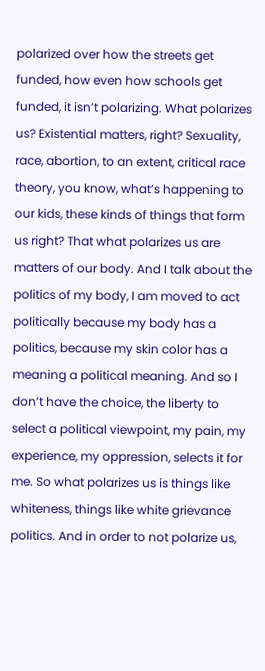polarized over how the streets get funded, how even how schools get funded, it isn’t polarizing. What polarizes us? Existential matters, right? Sexuality, race, abortion, to an extent, critical race theory, you know, what’s happening to our kids, these kinds of things that form us right? That what polarizes us are matters of our body. And I talk about the politics of my body, I am moved to act politically because my body has a politics, because my skin color has a meaning a political meaning. And so I don’t have the choice, the liberty to select a political viewpoint, my pain, my experience, my oppression, selects it for me. So what polarizes us is things like whiteness, things like white grievance politics. And in order to not polarize us,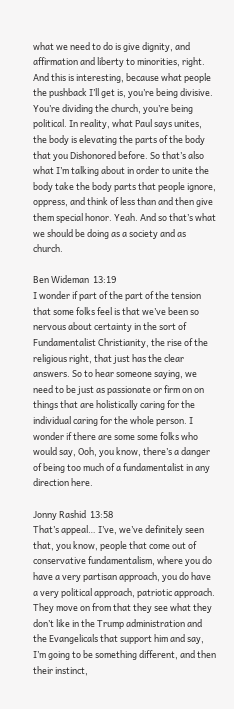what we need to do is give dignity, and affirmation and liberty to minorities, right. And this is interesting, because what people the pushback I’ll get is, you’re being divisive. You’re dividing the church, you’re being political. In reality, what Paul says unites, the body is elevating the parts of the body that you Dishonored before. So that’s also what I’m talking about in order to unite the body take the body parts that people ignore, oppress, and think of less than and then give them special honor. Yeah. And so that’s what we should be doing as a society and as church.

Ben Wideman  13:19
I wonder if part of the part of the tension that some folks feel is that we’ve been so nervous about certainty in the sort of Fundamentalist Christianity, the rise of the religious right, that just has the clear answers. So to hear someone saying, we need to be just as passionate or firm on on things that are holistically caring for the individual caring for the whole person. I wonder if there are some some folks who would say, Ooh, you know, there’s a danger of being too much of a fundamentalist in any direction here.

Jonny Rashid  13:58
That’s appeal… I’ve, we’ve definitely seen that, you know, people that come out of conservative fundamentalism, where you do have a very partisan approach, you do have a very political approach, patriotic approach. They move on from that they see what they don’t like in the Trump administration and the Evangelicals that support him and say, I’m going to be something different, and then their instinct,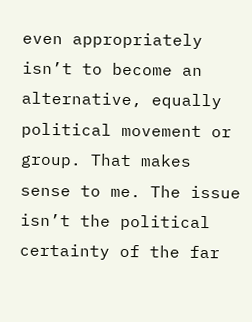even appropriately isn’t to become an alternative, equally political movement or group. That makes sense to me. The issue isn’t the political certainty of the far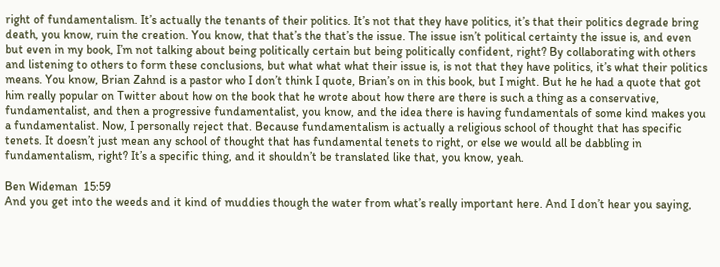right of fundamentalism. It’s actually the tenants of their politics. It’s not that they have politics, it’s that their politics degrade bring death, you know, ruin the creation. You know, that that’s the that’s the issue. The issue isn’t political certainty the issue is, and even but even in my book, I’m not talking about being politically certain but being politically confident, right? By collaborating with others and listening to others to form these conclusions, but what what what their issue is, is not that they have politics, it’s what their politics means. You know, Brian Zahnd is a pastor who I don’t think I quote, Brian’s on in this book, but I might. But he he had a quote that got him really popular on Twitter about how on the book that he wrote about how there are there is such a thing as a conservative, fundamentalist, and then a progressive fundamentalist, you know, and the idea there is having fundamentals of some kind makes you a fundamentalist. Now, I personally reject that. Because fundamentalism is actually a religious school of thought that has specific tenets. It doesn’t just mean any school of thought that has fundamental tenets to right, or else we would all be dabbling in fundamentalism, right? It’s a specific thing, and it shouldn’t be translated like that, you know, yeah.

Ben Wideman  15:59
And you get into the weeds and it kind of muddies though the water from what’s really important here. And I don’t hear you saying,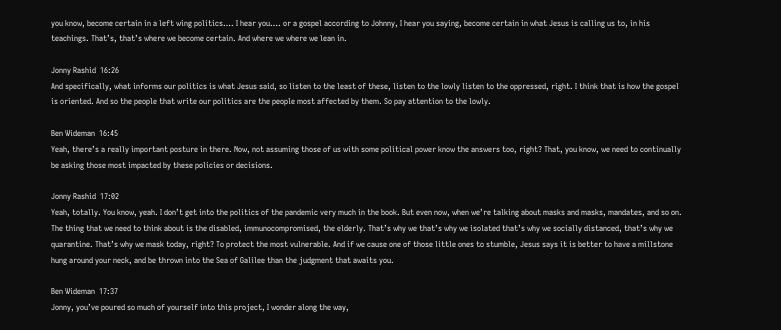you know, become certain in a left wing politics…. I hear you…. or a gospel according to Johnny, I hear you saying, become certain in what Jesus is calling us to, in his teachings. That’s, that’s where we become certain. And where we where we lean in.

Jonny Rashid  16:26
And specifically, what informs our politics is what Jesus said, so listen to the least of these, listen to the lowly listen to the oppressed, right. I think that is how the gospel is oriented. And so the people that write our politics are the people most affected by them. So pay attention to the lowly.

Ben Wideman  16:45
Yeah, there’s a really important posture in there. Now, not assuming those of us with some political power know the answers too, right? That, you know, we need to continually be asking those most impacted by these policies or decisions.

Jonny Rashid  17:02
Yeah, totally. You know, yeah. I don’t get into the politics of the pandemic very much in the book. But even now, when we’re talking about masks and masks, mandates, and so on. The thing that we need to think about is the disabled, immunocompromised, the elderly. That’s why we that’s why we isolated that’s why we socially distanced, that’s why we quarantine. That’s why we mask today, right? To protect the most vulnerable. And if we cause one of those little ones to stumble, Jesus says it is better to have a millstone hung around your neck, and be thrown into the Sea of Galilee than the judgment that awaits you.

Ben Wideman  17:37
Jonny, you’ve poured so much of yourself into this project, I wonder along the way,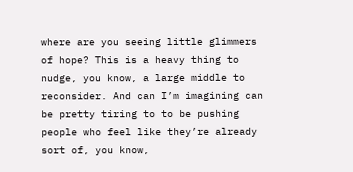where are you seeing little glimmers of hope? This is a heavy thing to nudge, you know, a large middle to reconsider. And can I’m imagining can be pretty tiring to to be pushing people who feel like they’re already sort of, you know,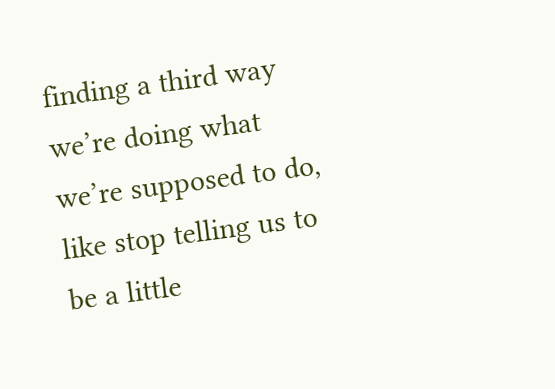finding a third way we’re doing what we’re supposed to do, like stop telling us to be a little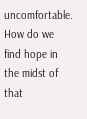uncomfortable. How do we find hope in the midst of that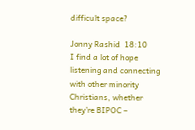difficult space?

Jonny Rashid  18:10
I find a lot of hope listening and connecting with other minority Christians, whether they’re BIPOC –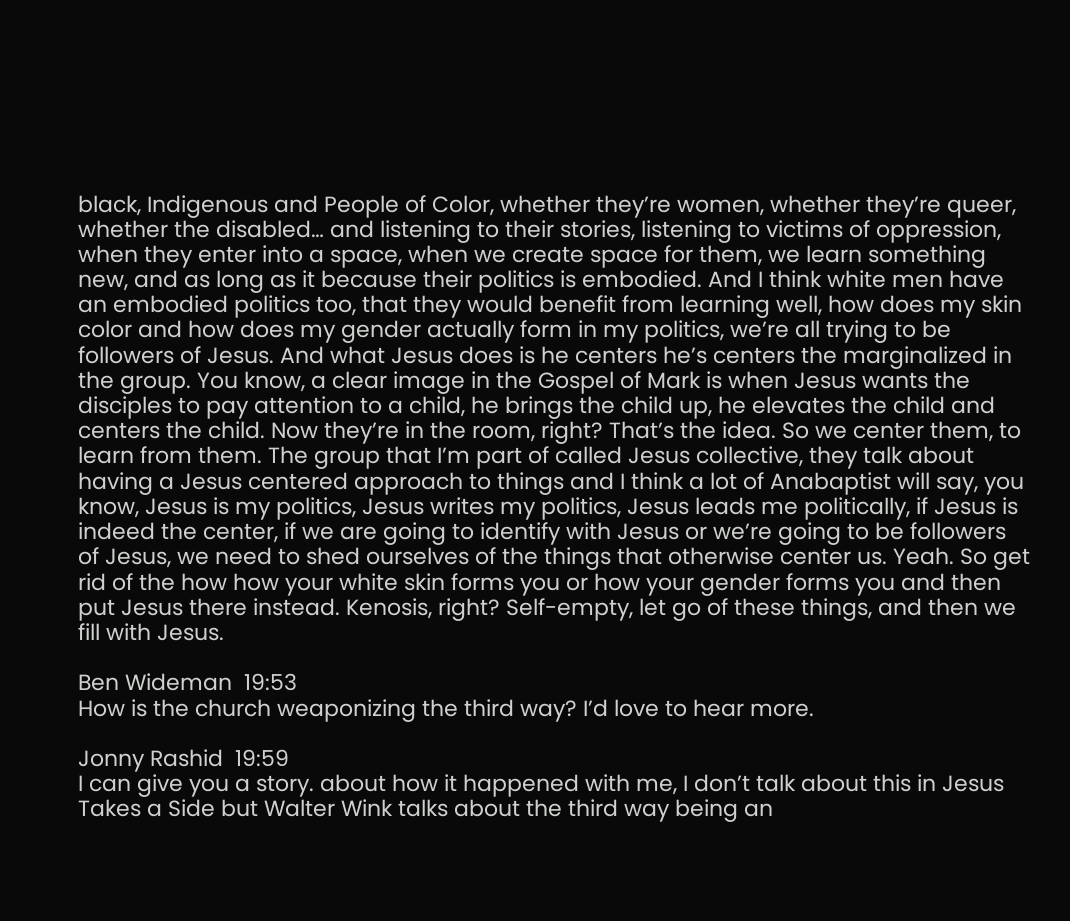black, Indigenous and People of Color, whether they’re women, whether they’re queer, whether the disabled… and listening to their stories, listening to victims of oppression, when they enter into a space, when we create space for them, we learn something new, and as long as it because their politics is embodied. And I think white men have an embodied politics too, that they would benefit from learning well, how does my skin color and how does my gender actually form in my politics, we’re all trying to be followers of Jesus. And what Jesus does is he centers he’s centers the marginalized in the group. You know, a clear image in the Gospel of Mark is when Jesus wants the disciples to pay attention to a child, he brings the child up, he elevates the child and centers the child. Now they’re in the room, right? That’s the idea. So we center them, to learn from them. The group that I’m part of called Jesus collective, they talk about having a Jesus centered approach to things and I think a lot of Anabaptist will say, you know, Jesus is my politics, Jesus writes my politics, Jesus leads me politically, if Jesus is indeed the center, if we are going to identify with Jesus or we’re going to be followers of Jesus, we need to shed ourselves of the things that otherwise center us. Yeah. So get rid of the how how your white skin forms you or how your gender forms you and then put Jesus there instead. Kenosis, right? Self-empty, let go of these things, and then we fill with Jesus.

Ben Wideman  19:53
How is the church weaponizing the third way? I’d love to hear more.

Jonny Rashid  19:59
I can give you a story. about how it happened with me, I don’t talk about this in Jesus Takes a Side but Walter Wink talks about the third way being an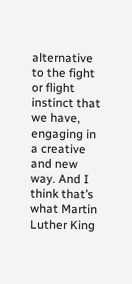alternative to the fight or flight instinct that we have, engaging in a creative and new way. And I think that’s what Martin Luther King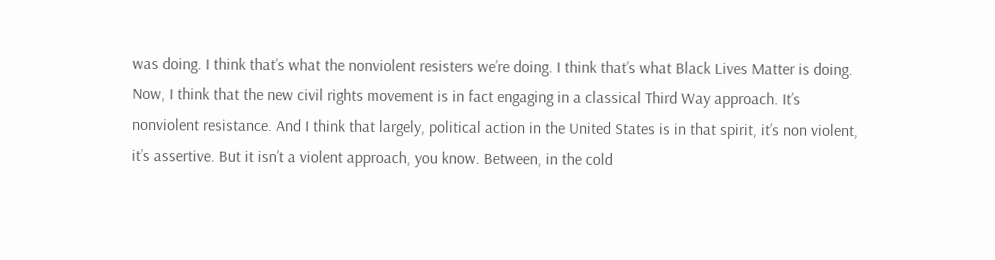was doing. I think that’s what the nonviolent resisters we’re doing. I think that’s what Black Lives Matter is doing. Now, I think that the new civil rights movement is in fact engaging in a classical Third Way approach. It’s nonviolent resistance. And I think that largely, political action in the United States is in that spirit, it’s non violent, it’s assertive. But it isn’t a violent approach, you know. Between, in the cold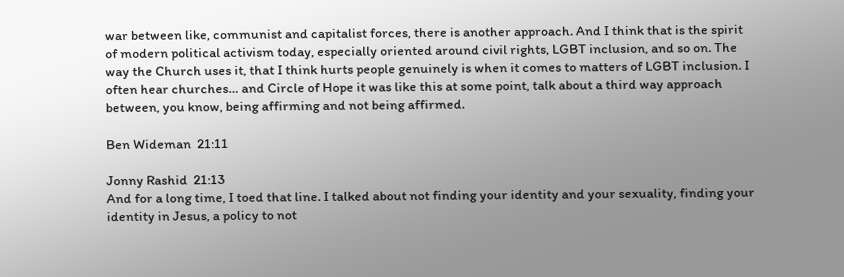war between like, communist and capitalist forces, there is another approach. And I think that is the spirit of modern political activism today, especially oriented around civil rights, LGBT inclusion, and so on. The way the Church uses it, that I think hurts people genuinely is when it comes to matters of LGBT inclusion. I often hear churches… and Circle of Hope it was like this at some point, talk about a third way approach between, you know, being affirming and not being affirmed.

Ben Wideman  21:11

Jonny Rashid  21:13
And for a long time, I toed that line. I talked about not finding your identity and your sexuality, finding your identity in Jesus, a policy to not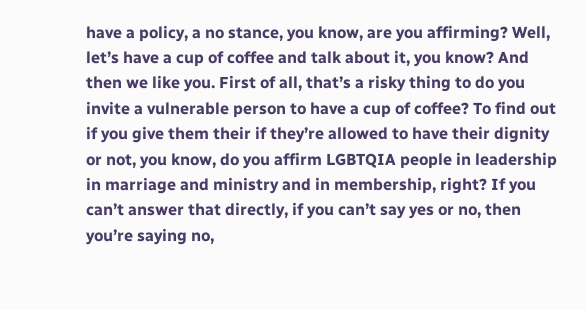have a policy, a no stance, you know, are you affirming? Well, let’s have a cup of coffee and talk about it, you know? And then we like you. First of all, that’s a risky thing to do you invite a vulnerable person to have a cup of coffee? To find out if you give them their if they’re allowed to have their dignity or not, you know, do you affirm LGBTQIA people in leadership in marriage and ministry and in membership, right? If you can’t answer that directly, if you can’t say yes or no, then you’re saying no,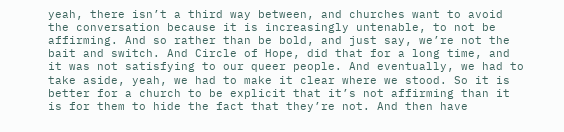yeah, there isn’t a third way between, and churches want to avoid the conversation because it is increasingly untenable, to not be affirming. And so rather than be bold, and just say, we’re not the bait and switch. And Circle of Hope, did that for a long time, and it was not satisfying to our queer people. And eventually, we had to take aside, yeah, we had to make it clear where we stood. So it is better for a church to be explicit that it’s not affirming than it is for them to hide the fact that they’re not. And then have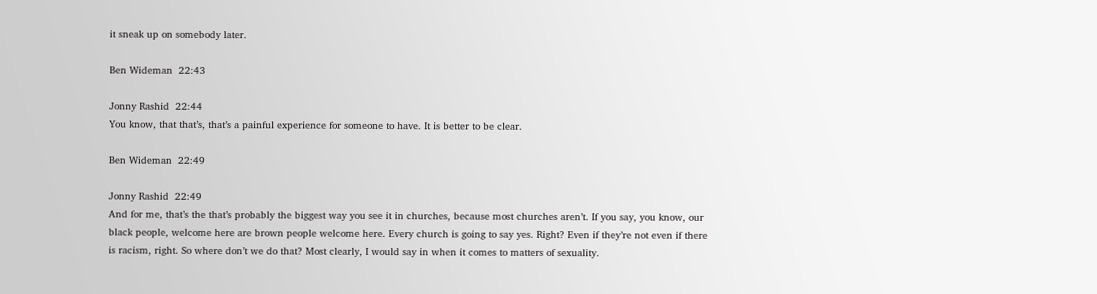it sneak up on somebody later.

Ben Wideman  22:43

Jonny Rashid  22:44
You know, that that’s, that’s a painful experience for someone to have. It is better to be clear.

Ben Wideman  22:49

Jonny Rashid  22:49
And for me, that’s the that’s probably the biggest way you see it in churches, because most churches aren’t. If you say, you know, our black people, welcome here are brown people welcome here. Every church is going to say yes. Right? Even if they’re not even if there is racism, right. So where don’t we do that? Most clearly, I would say in when it comes to matters of sexuality.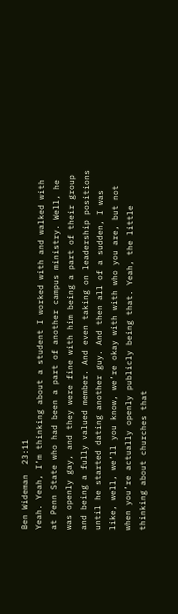Ben Wideman  23:11
Yeah. Yeah, I’m thinking about a student I worked with and walked with at Penn State who had been a part of another campus ministry. Well, he was openly gay, and they were fine with him being a part of their group and being a fully valued member. And even taking on leadership positions until he started dating another guy. And then all of a sudden, I was like, well, we’ll you know, we’re okay with with who you are, but not when you’re actually openly publicly being that. Yeah, the little thinking about churches that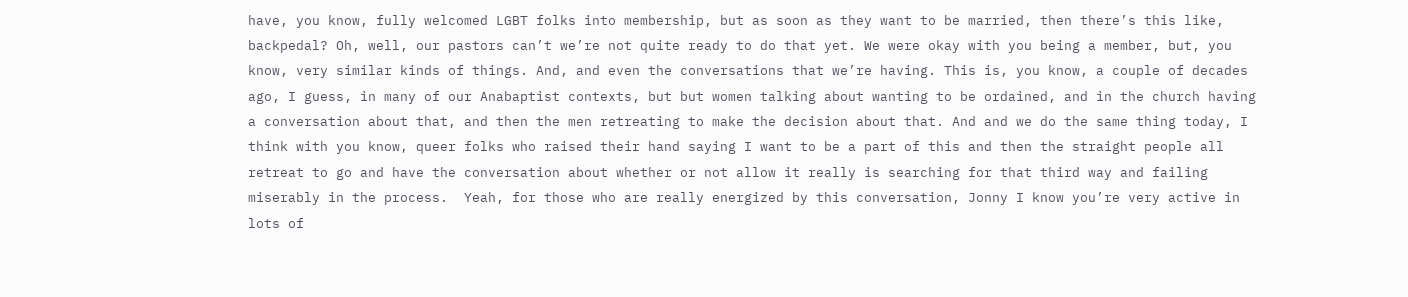have, you know, fully welcomed LGBT folks into membership, but as soon as they want to be married, then there’s this like, backpedal? Oh, well, our pastors can’t we’re not quite ready to do that yet. We were okay with you being a member, but, you know, very similar kinds of things. And, and even the conversations that we’re having. This is, you know, a couple of decades ago, I guess, in many of our Anabaptist contexts, but but women talking about wanting to be ordained, and in the church having a conversation about that, and then the men retreating to make the decision about that. And and we do the same thing today, I think with you know, queer folks who raised their hand saying I want to be a part of this and then the straight people all retreat to go and have the conversation about whether or not allow it really is searching for that third way and failing miserably in the process.  Yeah, for those who are really energized by this conversation, Jonny I know you’re very active in lots of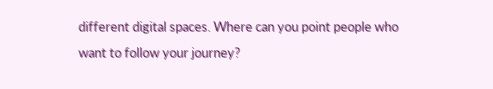different digital spaces. Where can you point people who want to follow your journey?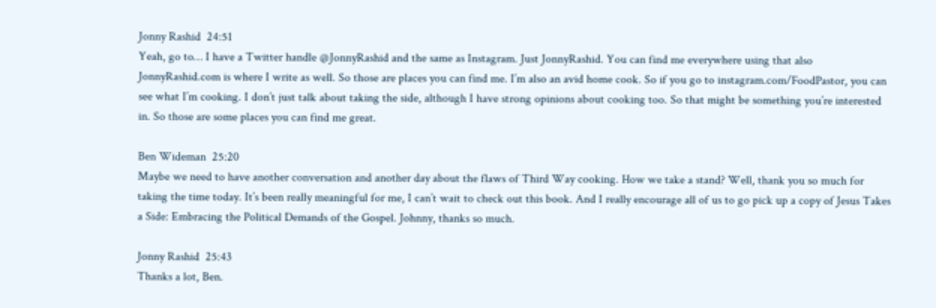Jonny Rashid  24:51
Yeah, go to… I have a Twitter handle @JonnyRashid and the same as Instagram. Just JonnyRashid. You can find me everywhere using that also JonnyRashid.com is where I write as well. So those are places you can find me. I’m also an avid home cook. So if you go to instagram.com/FoodPastor, you can see what I’m cooking. I don’t just talk about taking the side, although I have strong opinions about cooking too. So that might be something you’re interested in. So those are some places you can find me great.

Ben Wideman  25:20
Maybe we need to have another conversation and another day about the flaws of Third Way cooking. How we take a stand? Well, thank you so much for taking the time today. It’s been really meaningful for me, I can’t wait to check out this book. And I really encourage all of us to go pick up a copy of Jesus Takes a Side: Embracing the Political Demands of the Gospel. Johnny, thanks so much.

Jonny Rashid  25:43
Thanks a lot, Ben.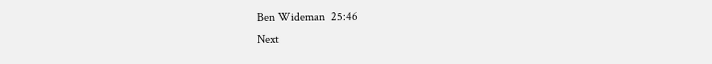Ben Wideman  25:46
Next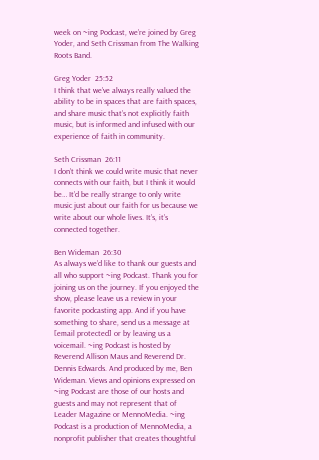week on ~ing Podcast, we’re joined by Greg Yoder, and Seth Crissman from The Walking Roots Band.

Greg Yoder  25:52
I think that we’ve always really valued the ability to be in spaces that are faith spaces, and share music that’s not explicitly faith music, but is informed and infused with our experience of faith in community.

Seth Crissman  26:11
I don’t think we could write music that never connects with our faith, but I think it would be… It’d be really strange to only write music just about our faith for us because we write about our whole lives. It’s, it’s connected together.

Ben Wideman  26:30
As always we’d like to thank our guests and all who support ~ing Podcast. Thank you for joining us on the journey. If you enjoyed the show, please leave us a review in your favorite podcasting app. And if you have something to share, send us a message at [email protected] or by leaving us a voicemail. ~ing Podcast is hosted by Reverend Allison Maus and Reverend Dr. Dennis Edwards. And produced by me, Ben Wideman. Views and opinions expressed on ~ing Podcast are those of our hosts and guests and may not represent that of Leader Magazine or MennoMedia. ~ing Podcast is a production of MennoMedia, a nonprofit publisher that creates thoughtful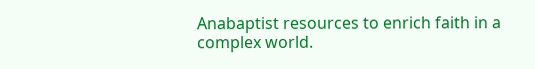Anabaptist resources to enrich faith in a complex world.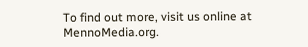To find out more, visit us online at MennoMedia.org.